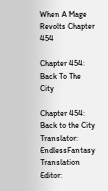When A Mage Revolts Chapter 454

Chapter 454: Back To The City

Chapter 454: Back to the City
Translator: EndlessFantasy Translation Editor: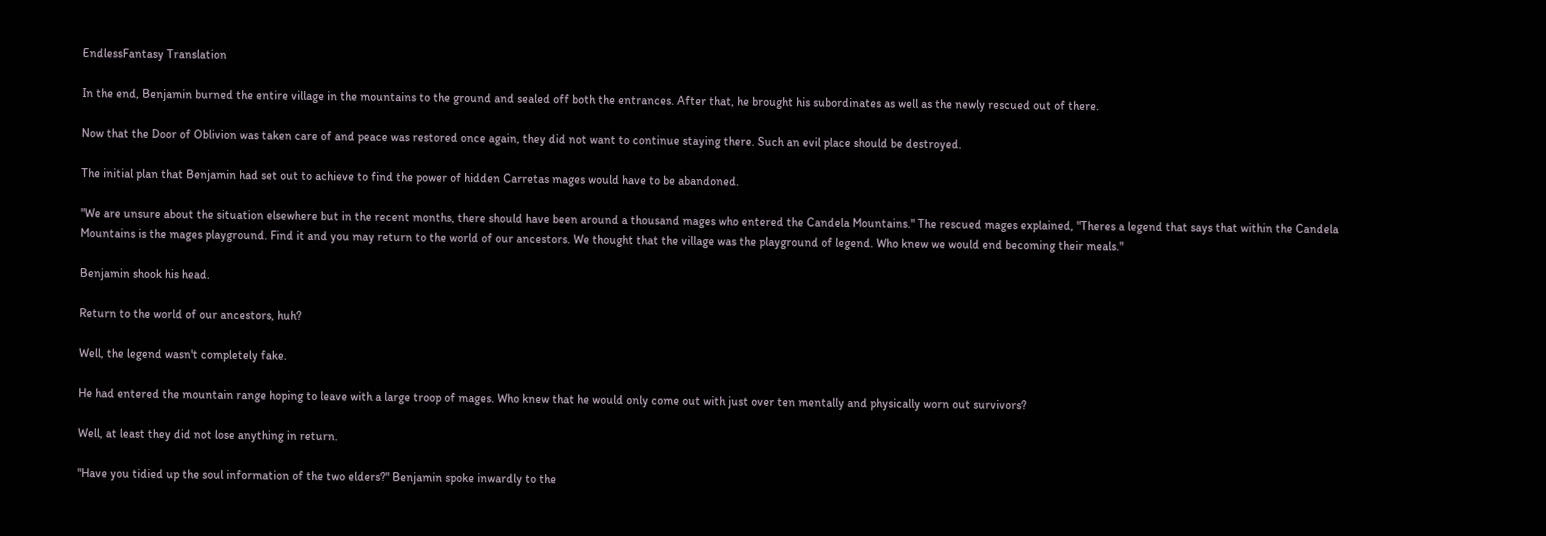EndlessFantasy Translation

In the end, Benjamin burned the entire village in the mountains to the ground and sealed off both the entrances. After that, he brought his subordinates as well as the newly rescued out of there.

Now that the Door of Oblivion was taken care of and peace was restored once again, they did not want to continue staying there. Such an evil place should be destroyed.

The initial plan that Benjamin had set out to achieve to find the power of hidden Carretas mages would have to be abandoned.

"We are unsure about the situation elsewhere but in the recent months, there should have been around a thousand mages who entered the Candela Mountains." The rescued mages explained, "Theres a legend that says that within the Candela Mountains is the mages playground. Find it and you may return to the world of our ancestors. We thought that the village was the playground of legend. Who knew we would end becoming their meals."

Benjamin shook his head.

Return to the world of our ancestors, huh?

Well, the legend wasn't completely fake.

He had entered the mountain range hoping to leave with a large troop of mages. Who knew that he would only come out with just over ten mentally and physically worn out survivors?

Well, at least they did not lose anything in return.

"Have you tidied up the soul information of the two elders?" Benjamin spoke inwardly to the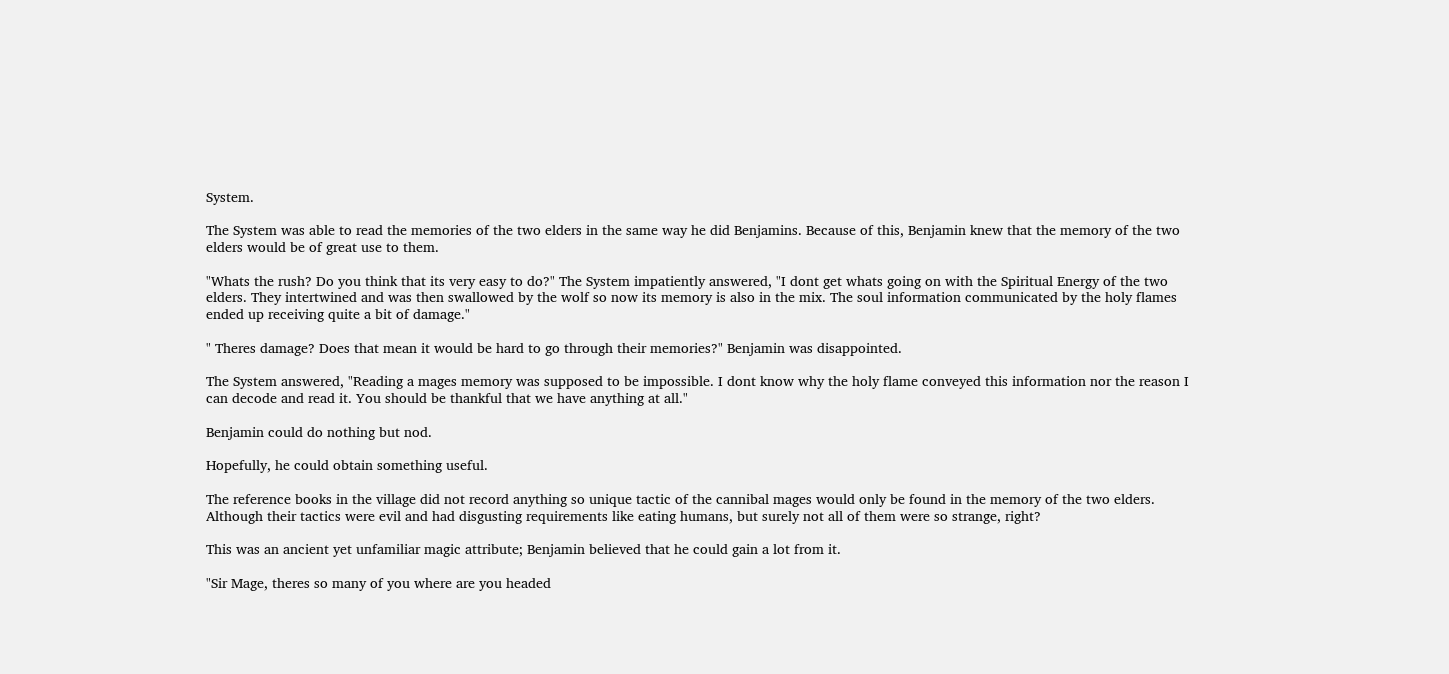System.

The System was able to read the memories of the two elders in the same way he did Benjamins. Because of this, Benjamin knew that the memory of the two elders would be of great use to them.

"Whats the rush? Do you think that its very easy to do?" The System impatiently answered, "I dont get whats going on with the Spiritual Energy of the two elders. They intertwined and was then swallowed by the wolf so now its memory is also in the mix. The soul information communicated by the holy flames ended up receiving quite a bit of damage."

" Theres damage? Does that mean it would be hard to go through their memories?" Benjamin was disappointed.

The System answered, "Reading a mages memory was supposed to be impossible. I dont know why the holy flame conveyed this information nor the reason I can decode and read it. You should be thankful that we have anything at all."

Benjamin could do nothing but nod.

Hopefully, he could obtain something useful.

The reference books in the village did not record anything so unique tactic of the cannibal mages would only be found in the memory of the two elders. Although their tactics were evil and had disgusting requirements like eating humans, but surely not all of them were so strange, right?

This was an ancient yet unfamiliar magic attribute; Benjamin believed that he could gain a lot from it.

"Sir Mage, theres so many of you where are you headed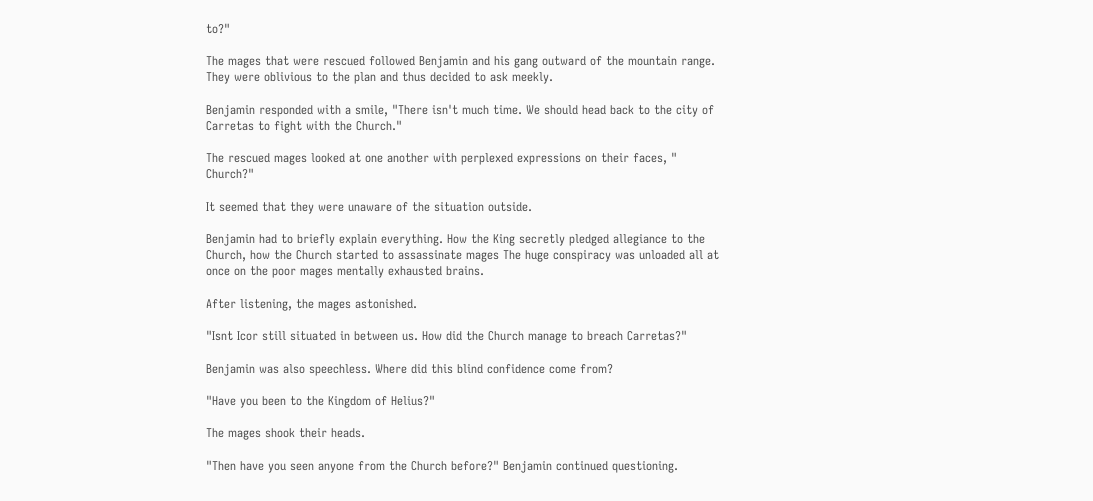to?"

The mages that were rescued followed Benjamin and his gang outward of the mountain range. They were oblivious to the plan and thus decided to ask meekly.

Benjamin responded with a smile, "There isn't much time. We should head back to the city of Carretas to fight with the Church."

The rescued mages looked at one another with perplexed expressions on their faces, " Church?"

It seemed that they were unaware of the situation outside.

Benjamin had to briefly explain everything. How the King secretly pledged allegiance to the Church, how the Church started to assassinate mages The huge conspiracy was unloaded all at once on the poor mages mentally exhausted brains.

After listening, the mages astonished.

"Isnt Icor still situated in between us. How did the Church manage to breach Carretas?"

Benjamin was also speechless. Where did this blind confidence come from?

"Have you been to the Kingdom of Helius?"

The mages shook their heads.

"Then have you seen anyone from the Church before?" Benjamin continued questioning.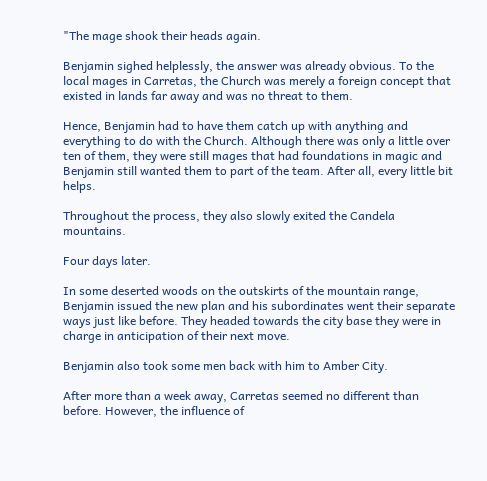"The mage shook their heads again.

Benjamin sighed helplessly, the answer was already obvious. To the local mages in Carretas, the Church was merely a foreign concept that existed in lands far away and was no threat to them.

Hence, Benjamin had to have them catch up with anything and everything to do with the Church. Although there was only a little over ten of them, they were still mages that had foundations in magic and Benjamin still wanted them to part of the team. After all, every little bit helps.

Throughout the process, they also slowly exited the Candela mountains.

Four days later.

In some deserted woods on the outskirts of the mountain range, Benjamin issued the new plan and his subordinates went their separate ways just like before. They headed towards the city base they were in charge in anticipation of their next move.

Benjamin also took some men back with him to Amber City.

After more than a week away, Carretas seemed no different than before. However, the influence of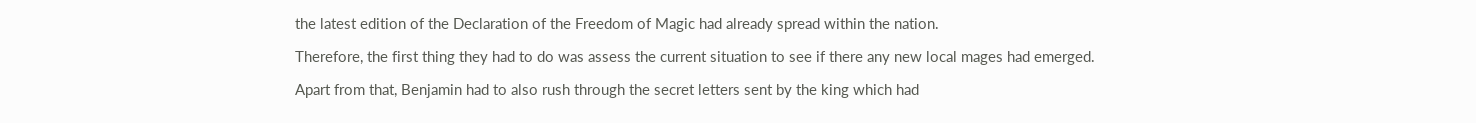the latest edition of the Declaration of the Freedom of Magic had already spread within the nation.

Therefore, the first thing they had to do was assess the current situation to see if there any new local mages had emerged.

Apart from that, Benjamin had to also rush through the secret letters sent by the king which had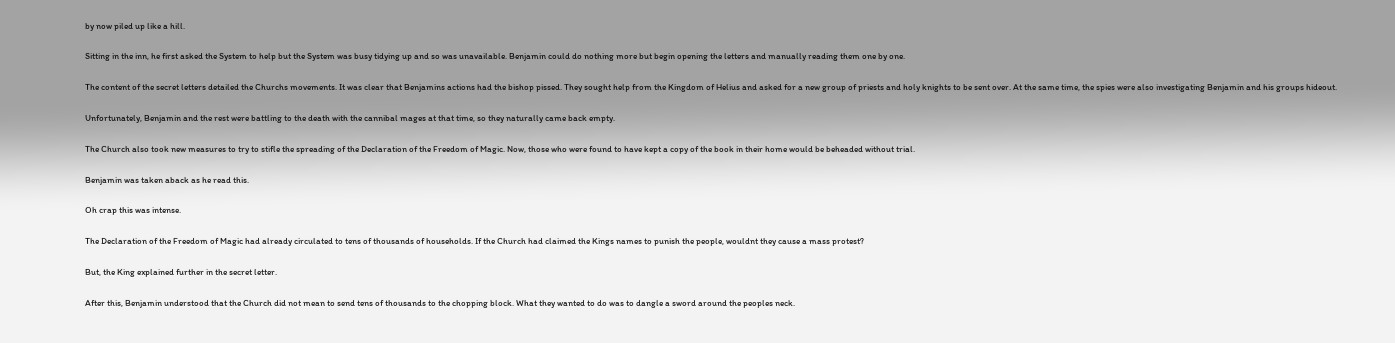by now piled up like a hill.

Sitting in the inn, he first asked the System to help but the System was busy tidying up and so was unavailable. Benjamin could do nothing more but begin opening the letters and manually reading them one by one.

The content of the secret letters detailed the Churchs movements. It was clear that Benjamins actions had the bishop pissed. They sought help from the Kingdom of Helius and asked for a new group of priests and holy knights to be sent over. At the same time, the spies were also investigating Benjamin and his groups hideout.

Unfortunately, Benjamin and the rest were battling to the death with the cannibal mages at that time, so they naturally came back empty.

The Church also took new measures to try to stifle the spreading of the Declaration of the Freedom of Magic. Now, those who were found to have kept a copy of the book in their home would be beheaded without trial.

Benjamin was taken aback as he read this.

Oh crap this was intense.

The Declaration of the Freedom of Magic had already circulated to tens of thousands of households. If the Church had claimed the Kings names to punish the people, wouldnt they cause a mass protest?

But, the King explained further in the secret letter.

After this, Benjamin understood that the Church did not mean to send tens of thousands to the chopping block. What they wanted to do was to dangle a sword around the peoples neck.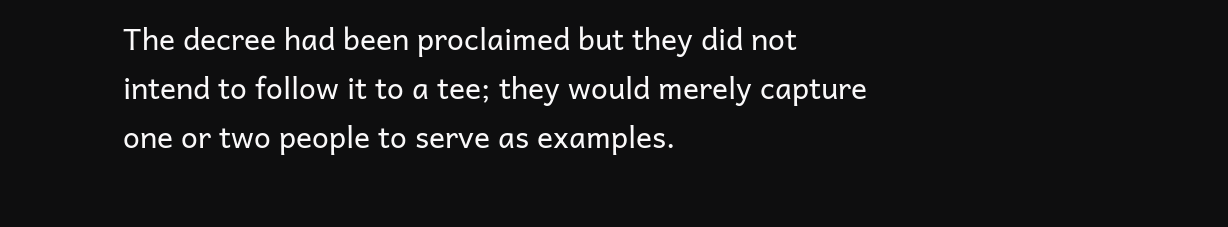The decree had been proclaimed but they did not intend to follow it to a tee; they would merely capture one or two people to serve as examples.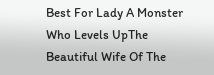Best For Lady A Monster Who Levels UpThe Beautiful Wife Of The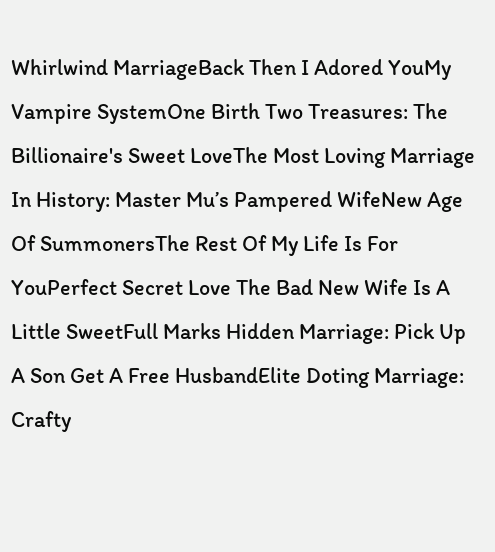Whirlwind MarriageBack Then I Adored YouMy Vampire SystemOne Birth Two Treasures: The Billionaire's Sweet LoveThe Most Loving Marriage In History: Master Mu’s Pampered WifeNew Age Of SummonersThe Rest Of My Life Is For YouPerfect Secret Love The Bad New Wife Is A Little SweetFull Marks Hidden Marriage: Pick Up A Son Get A Free HusbandElite Doting Marriage: Crafty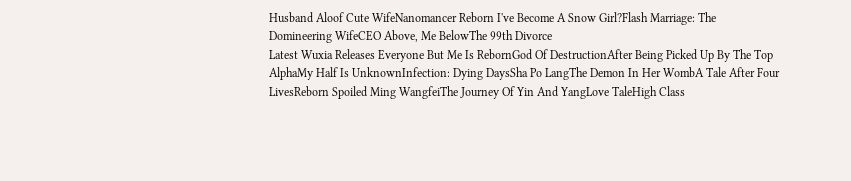Husband Aloof Cute WifeNanomancer Reborn I've Become A Snow Girl?Flash Marriage: The Domineering WifeCEO Above, Me BelowThe 99th Divorce
Latest Wuxia Releases Everyone But Me Is RebornGod Of DestructionAfter Being Picked Up By The Top AlphaMy Half Is UnknownInfection: Dying DaysSha Po LangThe Demon In Her WombA Tale After Four LivesReborn Spoiled Ming WangfeiThe Journey Of Yin And YangLove TaleHigh Class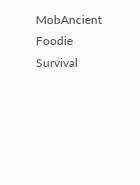MobAncient Foodie Survival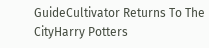GuideCultivator Returns To The CityHarry Potters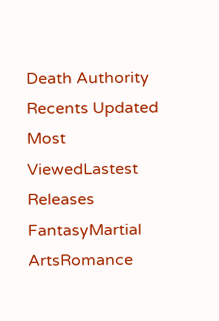Death Authority
Recents Updated Most ViewedLastest Releases
FantasyMartial ArtsRomance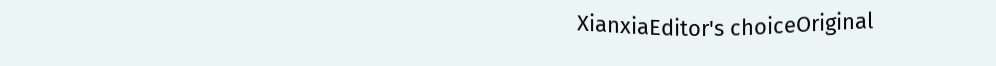XianxiaEditor's choiceOriginal